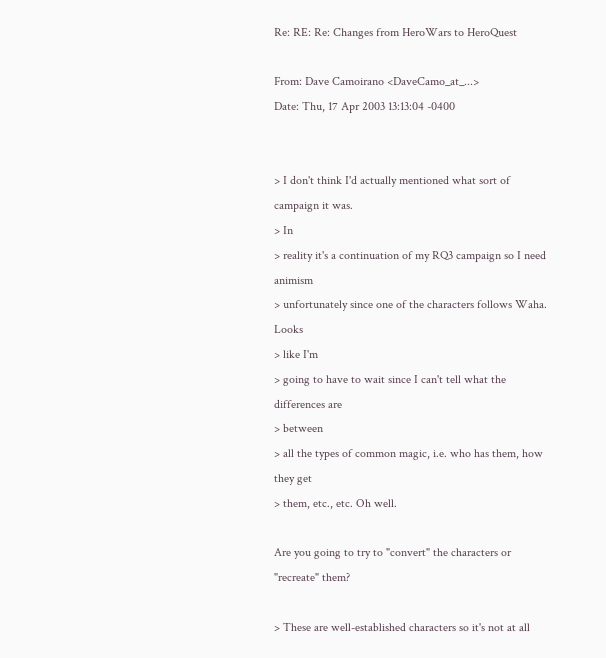Re: RE: Re: Changes from HeroWars to HeroQuest

From: Dave Camoirano <DaveCamo_at_...>
Date: Thu, 17 Apr 2003 13:13:04 -0400


> I don't think I'd actually mentioned what sort of campaign it was.
> In
> reality it's a continuation of my RQ3 campaign so I need animism
> unfortunately since one of the characters follows Waha. Looks
> like I'm
> going to have to wait since I can't tell what the differences are
> between
> all the types of common magic, i.e. who has them, how they get
> them, etc., etc. Oh well.

Are you going to try to "convert" the characters or "recreate" them?

> These are well-established characters so it's not at all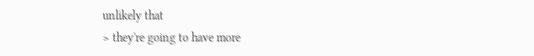unlikely that
> they're going to have more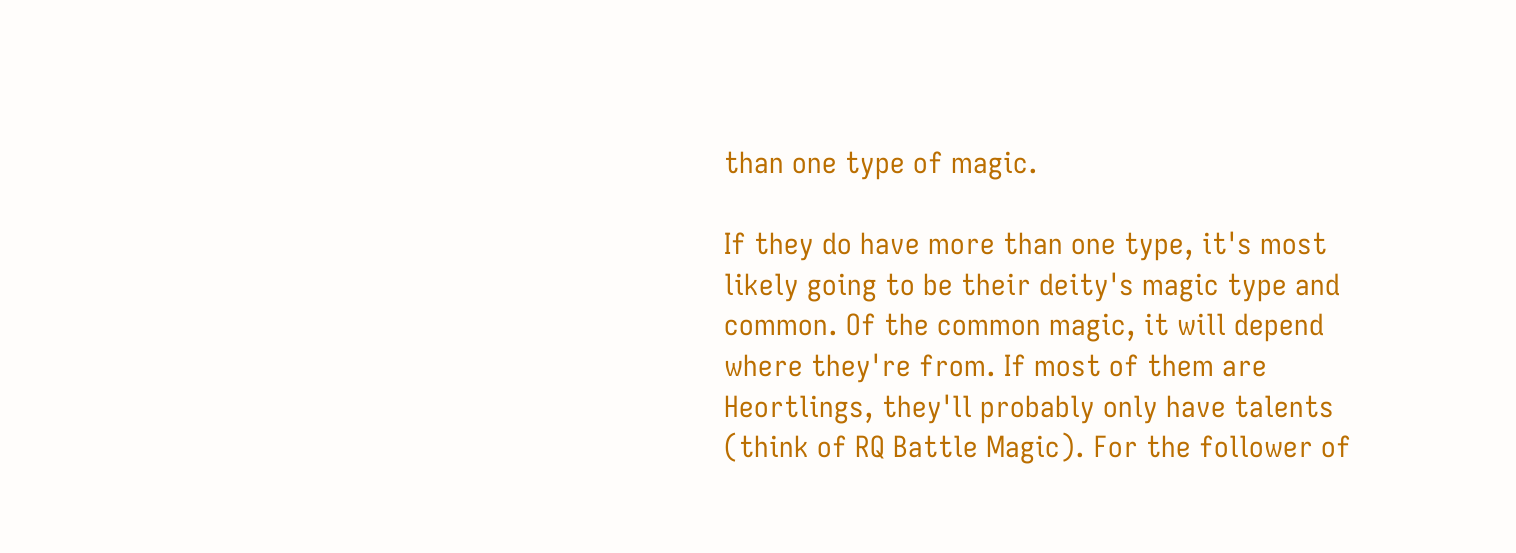than one type of magic.

If they do have more than one type, it's most likely going to be their deity's magic type and common. Of the common magic, it will depend where they're from. If most of them are Heortlings, they'll probably only have talents (think of RQ Battle Magic). For the follower of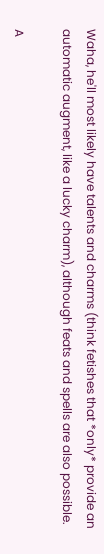Waha, he'll most likely have talents and charms (think fetishes that *only* provide an automatic augment, like a lucky charm), although feats and spells are also possible.

A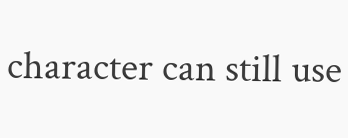character can still use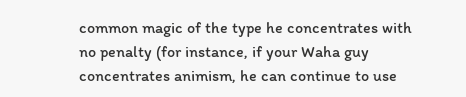common magic of the type he concentrates with no penalty (for instance, if your Waha guy concentrates animism, he can continue to use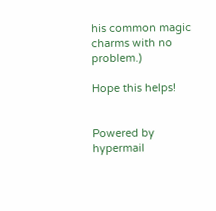his common magic charms with no problem.)

Hope this helps!


Powered by hypermail